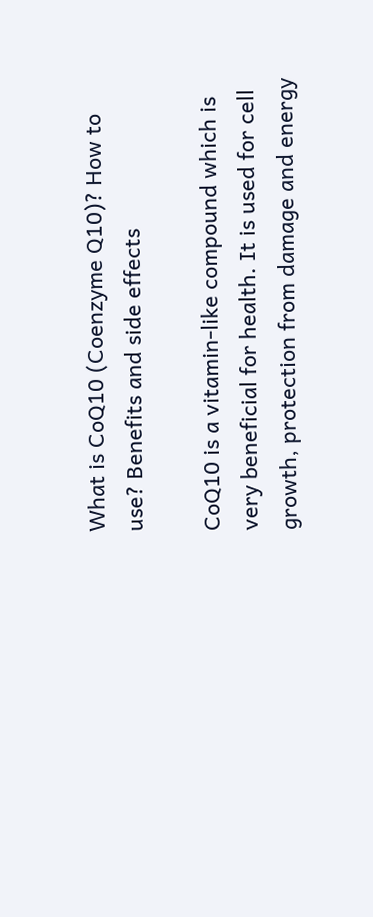What is CoQ10 (Coenzyme Q10)? How to use? Benefits and side effects

CoQ10 is a vitamin-like compound which is very beneficial for health. It is used for cell growth, protection from damage and energy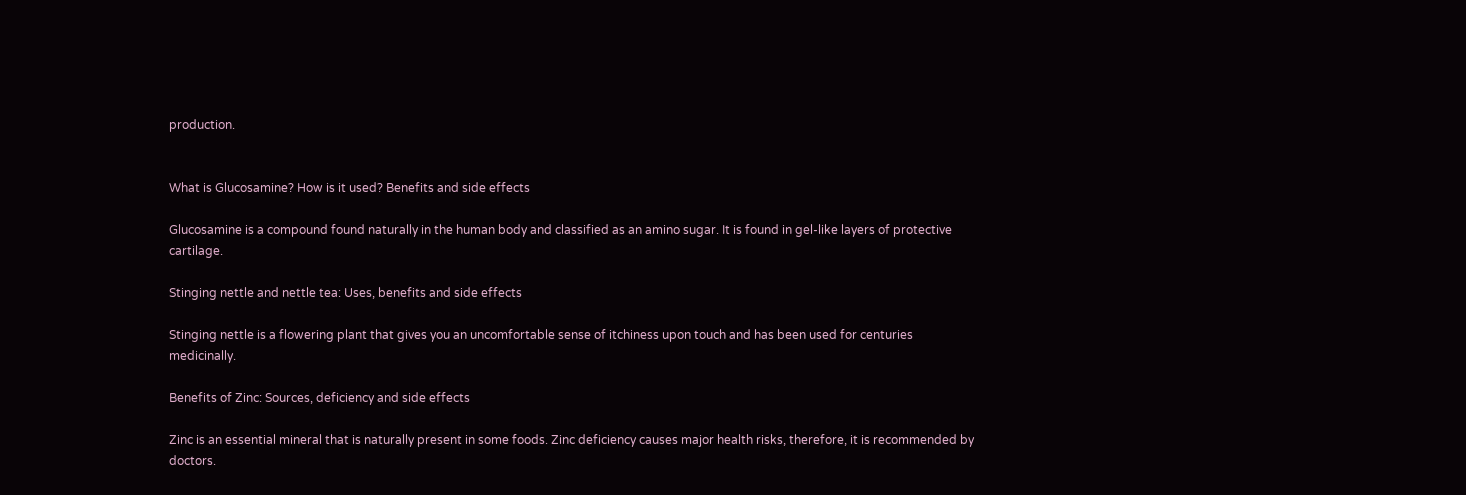production.


What is Glucosamine? How is it used? Benefits and side effects

Glucosamine is a compound found naturally in the human body and classified as an amino sugar. It is found in gel-like layers of protective cartilage.

Stinging nettle and nettle tea: Uses, benefits and side effects

Stinging nettle is a flowering plant that gives you an uncomfortable sense of itchiness upon touch and has been used for centuries medicinally.

Benefits of Zinc: Sources, deficiency and side effects

Zinc is an essential mineral that is naturally present in some foods. Zinc deficiency causes major health risks, therefore, it is recommended by doctors.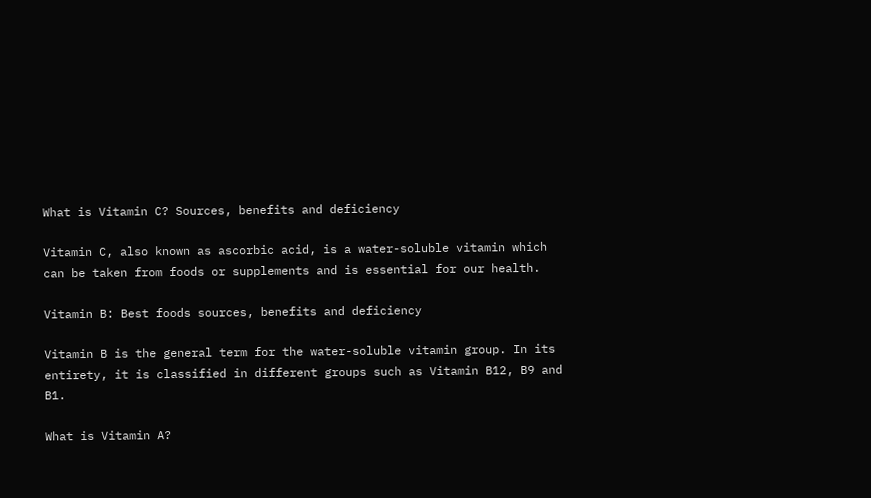What is Vitamin C? Sources, benefits and deficiency

Vitamin C, also known as ascorbic acid, is a water-soluble vitamin which can be taken from foods or supplements and is essential for our health.

Vitamin B: Best foods sources, benefits and deficiency

Vitamin B is the general term for the water-soluble vitamin group. In its entirety, it is classified in different groups such as Vitamin B12, B9 and B1.

What is Vitamin A?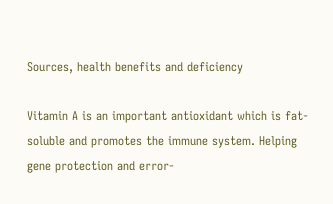Sources, health benefits and deficiency

Vitamin A is an important antioxidant which is fat-soluble and promotes the immune system. Helping gene protection and error-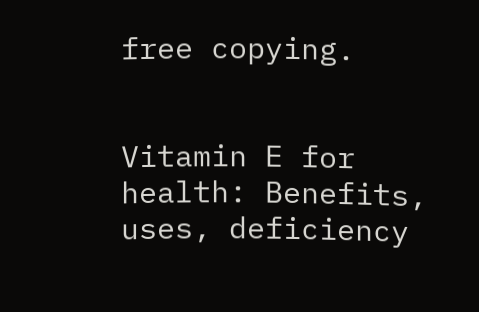free copying.


Vitamin E for health: Benefits, uses, deficiency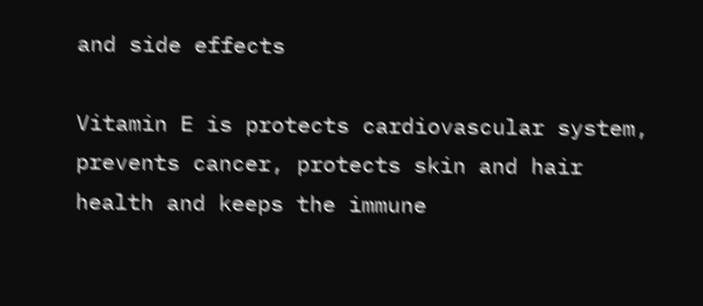and side effects

Vitamin E is protects cardiovascular system, prevents cancer, protects skin and hair health and keeps the immune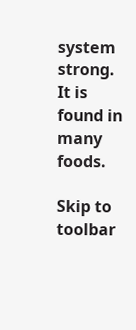system strong. It is found in many foods.

Skip to toolbar